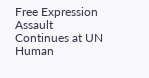Free Expression Assault Continues at UN Human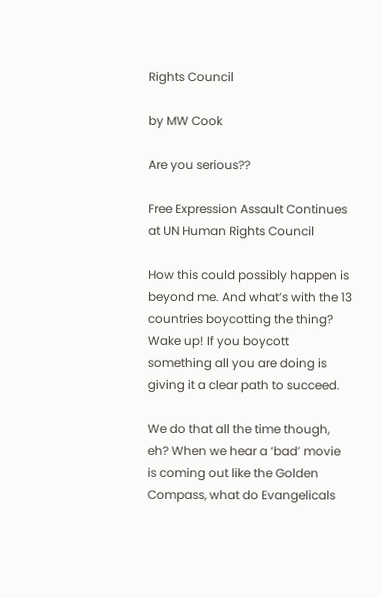Rights Council

by MW Cook

Are you serious??

Free Expression Assault Continues at UN Human Rights Council

How this could possibly happen is beyond me. And what’s with the 13 countries boycotting the thing? Wake up! If you boycott something all you are doing is giving it a clear path to succeed.

We do that all the time though, eh? When we hear a ‘bad’ movie is coming out like the Golden Compass, what do Evangelicals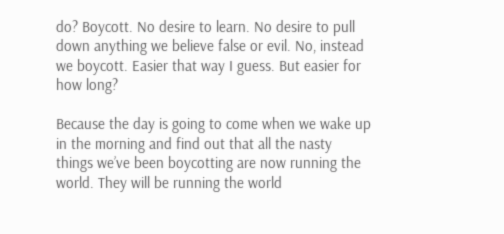do? Boycott. No desire to learn. No desire to pull down anything we believe false or evil. No, instead we boycott. Easier that way I guess. But easier for how long?

Because the day is going to come when we wake up in the morning and find out that all the nasty things we’ve been boycotting are now running the world. They will be running the world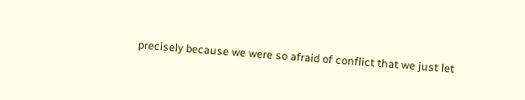precisely because we were so afraid of conflict that we just let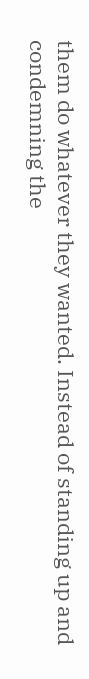them do whatever they wanted. Instead of standing up and condemning the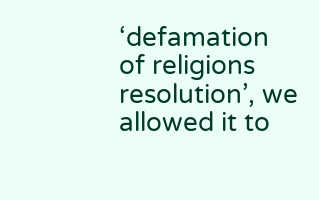‘defamation of religions resolution’, we allowed it to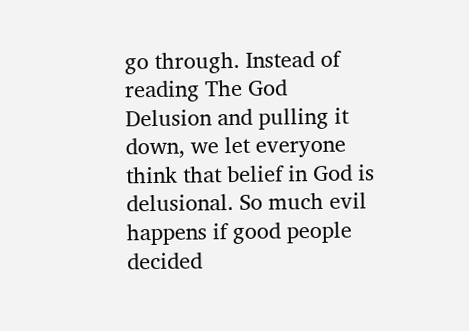go through. Instead of reading The God Delusion and pulling it down, we let everyone think that belief in God is delusional. So much evil happens if good people decided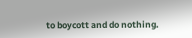to boycott and do nothing.